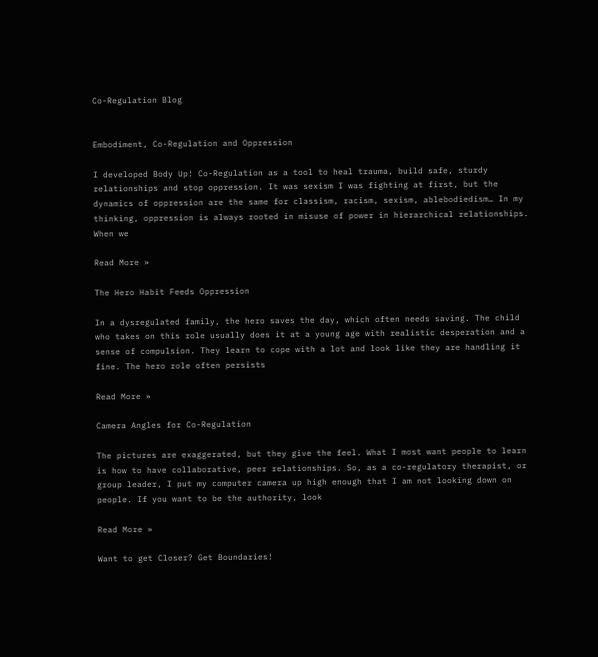Co-Regulation Blog


Embodiment, Co-Regulation and Oppression

I developed Body Up! Co-Regulation as a tool to heal trauma, build safe, sturdy relationships and stop oppression. It was sexism I was fighting at first, but the dynamics of oppression are the same for classism, racism, sexism, ablebodiedism… In my thinking, oppression is always rooted in misuse of power in hierarchical relationships. When we

Read More »

The Hero Habit Feeds Oppression

In a dysregulated family, the hero saves the day, which often needs saving. The child who takes on this role usually does it at a young age with realistic desperation and a sense of compulsion. They learn to cope with a lot and look like they are handling it fine. The hero role often persists

Read More »

Camera Angles for Co-Regulation

The pictures are exaggerated, but they give the feel. What I most want people to learn is how to have collaborative, peer relationships. So, as a co-regulatory therapist, or group leader, I put my computer camera up high enough that I am not looking down on people. If you want to be the authority, look

Read More »

Want to get Closer? Get Boundaries!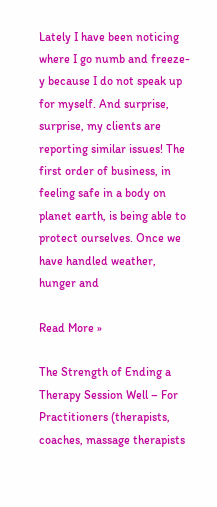Lately I have been noticing where I go numb and freeze-y because I do not speak up for myself. And surprise, surprise, my clients are reporting similar issues! The first order of business, in feeling safe in a body on planet earth, is being able to protect ourselves. Once we have handled weather, hunger and

Read More »

The Strength of Ending a Therapy Session Well – For Practitioners (therapists, coaches, massage therapists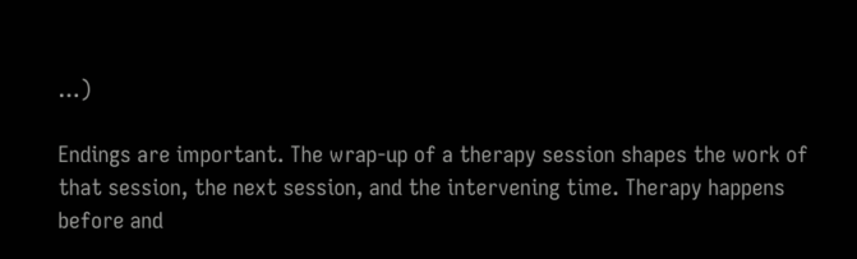…)

Endings are important. The wrap-up of a therapy session shapes the work of that session, the next session, and the intervening time. Therapy happens before and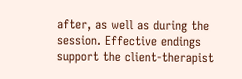after, as well as during the session. Effective endings support the client-therapist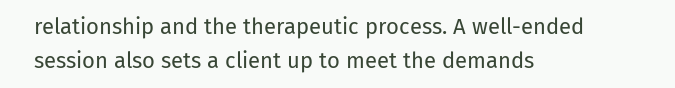relationship and the therapeutic process. A well-ended session also sets a client up to meet the demands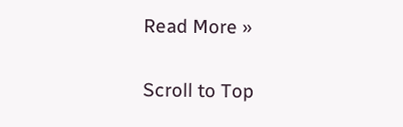Read More »

Scroll to Top